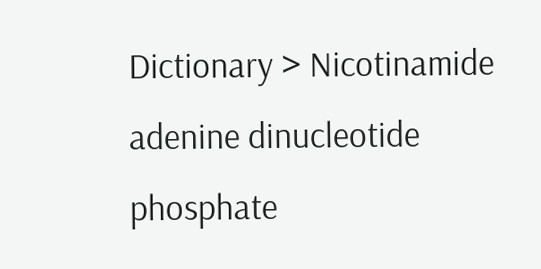Dictionary > Nicotinamide adenine dinucleotide phosphate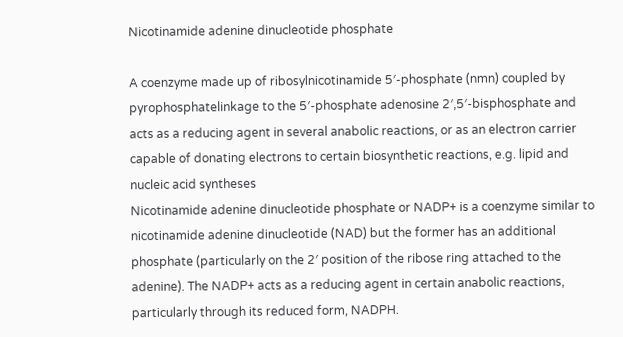Nicotinamide adenine dinucleotide phosphate

A coenzyme made up of ribosylnicotinamide 5′-phosphate (nmn) coupled by pyrophosphatelinkage to the 5′-phosphate adenosine 2′,5′-bisphosphate and acts as a reducing agent in several anabolic reactions, or as an electron carrier capable of donating electrons to certain biosynthetic reactions, e.g. lipid and nucleic acid syntheses
Nicotinamide adenine dinucleotide phosphate or NADP+ is a coenzyme similar to nicotinamide adenine dinucleotide (NAD) but the former has an additional phosphate (particularly on the 2′ position of the ribose ring attached to the adenine). The NADP+ acts as a reducing agent in certain anabolic reactions, particularly through its reduced form, NADPH.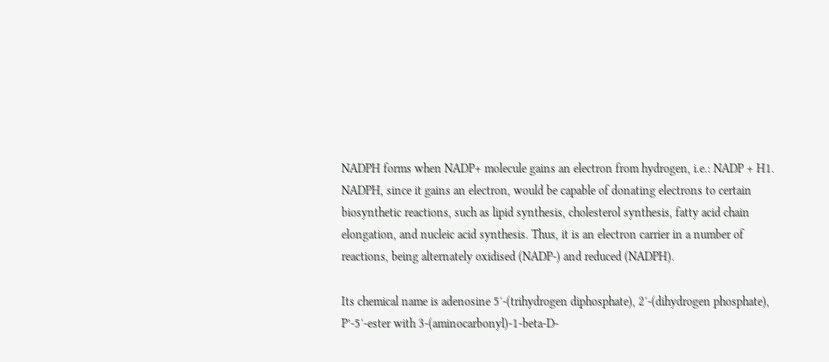NADPH forms when NADP+ molecule gains an electron from hydrogen, i.e.: NADP + H1. NADPH, since it gains an electron, would be capable of donating electrons to certain biosynthetic reactions, such as lipid synthesis, cholesterol synthesis, fatty acid chain elongation, and nucleic acid synthesis. Thus, it is an electron carrier in a number of reactions, being alternately oxidised (NADP-) and reduced (NADPH).

Its chemical name is adenosine 5′-(trihydrogen diphosphate), 2′-(dihydrogen phosphate), P’-5′-ester with 3-(aminocarbonyl)-1-beta-D-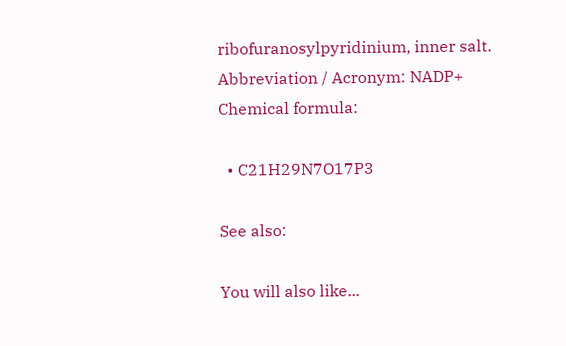ribofuranosylpyridinium, inner salt.
Abbreviation / Acronym: NADP+
Chemical formula:

  • C21H29N7O17P3

See also:

You will also like...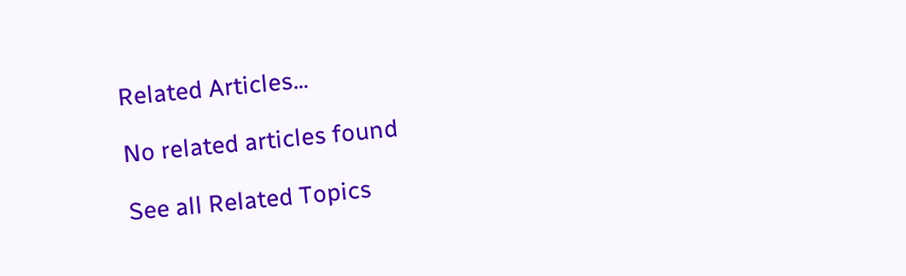Related Articles...

No related articles found

See all Related Topics